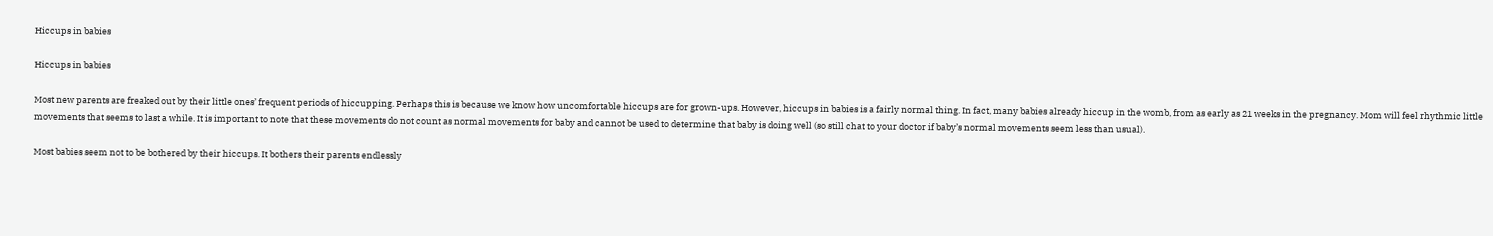Hiccups in babies

Hiccups in babies

Most new parents are freaked out by their little ones’ frequent periods of hiccupping. Perhaps this is because we know how uncomfortable hiccups are for grown-ups. However, hiccups in babies is a fairly normal thing. In fact, many babies already hiccup in the womb, from as early as 21 weeks in the pregnancy. Mom will feel rhythmic little movements that seems to last a while. It is important to note that these movements do not count as normal movements for baby and cannot be used to determine that baby is doing well (so still chat to your doctor if baby’s normal movements seem less than usual).

Most babies seem not to be bothered by their hiccups. It bothers their parents endlessly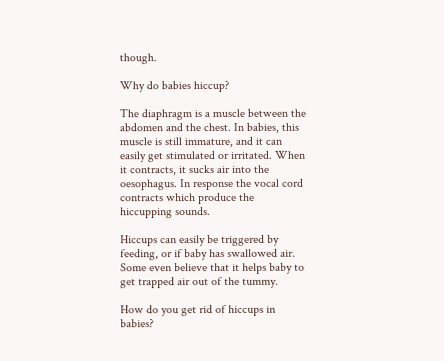though.

Why do babies hiccup?

The diaphragm is a muscle between the abdomen and the chest. In babies, this muscle is still immature, and it can easily get stimulated or irritated. When it contracts, it sucks air into the oesophagus. In response the vocal cord contracts which produce the hiccupping sounds.

Hiccups can easily be triggered by feeding, or if baby has swallowed air. Some even believe that it helps baby to get trapped air out of the tummy.

How do you get rid of hiccups in babies?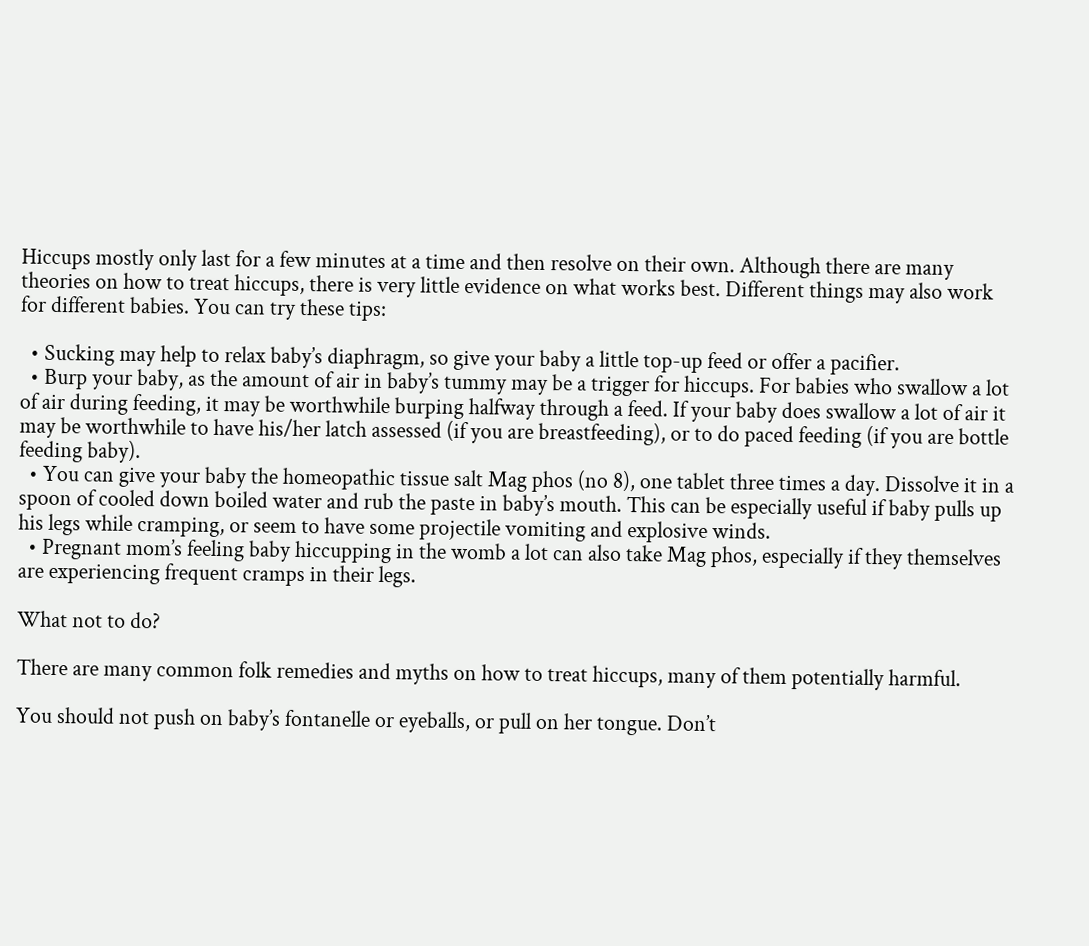Hiccups mostly only last for a few minutes at a time and then resolve on their own. Although there are many theories on how to treat hiccups, there is very little evidence on what works best. Different things may also work for different babies. You can try these tips:

  • Sucking may help to relax baby’s diaphragm, so give your baby a little top-up feed or offer a pacifier.
  • Burp your baby, as the amount of air in baby’s tummy may be a trigger for hiccups. For babies who swallow a lot of air during feeding, it may be worthwhile burping halfway through a feed. If your baby does swallow a lot of air it may be worthwhile to have his/her latch assessed (if you are breastfeeding), or to do paced feeding (if you are bottle feeding baby).
  • You can give your baby the homeopathic tissue salt Mag phos (no 8), one tablet three times a day. Dissolve it in a spoon of cooled down boiled water and rub the paste in baby’s mouth. This can be especially useful if baby pulls up his legs while cramping, or seem to have some projectile vomiting and explosive winds.
  • Pregnant mom’s feeling baby hiccupping in the womb a lot can also take Mag phos, especially if they themselves are experiencing frequent cramps in their legs.

What not to do?

There are many common folk remedies and myths on how to treat hiccups, many of them potentially harmful.

You should not push on baby’s fontanelle or eyeballs, or pull on her tongue. Don’t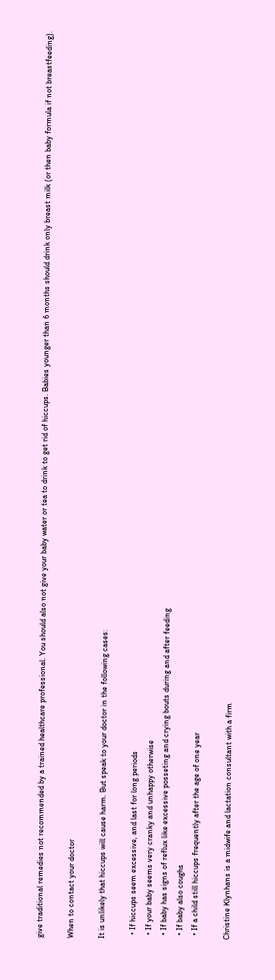give traditional remedies not recommended by a trained healthcare professional. You should also not give your baby water or tea to drink to get rid of hiccups. Babies younger than 6 months should drink only breast milk (or then baby formula if not breastfeeding).

When to contact your doctor

It is unlikely that hiccups will cause harm. But speak to your doctor in the following cases:

  • If hiccups seem excessive, and last for long periods
  • If your baby seems very cranky and unhappy otherwise
  • If baby has signs of reflux like excessive posseting and crying bouts during and after feeding
  • If baby also coughs
  • If a child still hiccups frequently after the age of one year

Christine Klynhans is a midwife and lactation consultant with a firm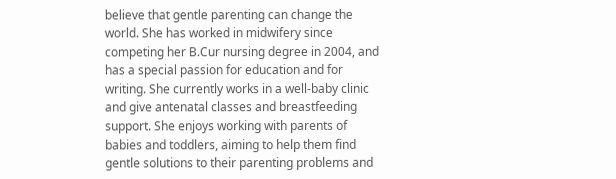believe that gentle parenting can change the world. She has worked in midwifery since competing her B.Cur nursing degree in 2004, and has a special passion for education and for writing. She currently works in a well-baby clinic and give antenatal classes and breastfeeding support. She enjoys working with parents of babies and toddlers, aiming to help them find gentle solutions to their parenting problems and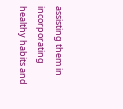assisting them in incorporating healthy habits and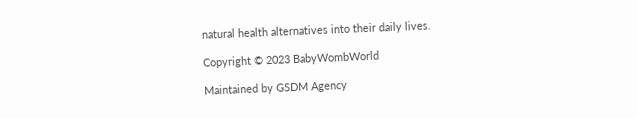natural health alternatives into their daily lives.

Copyright © 2023 BabyWombWorld

Maintained by GSDM Agency